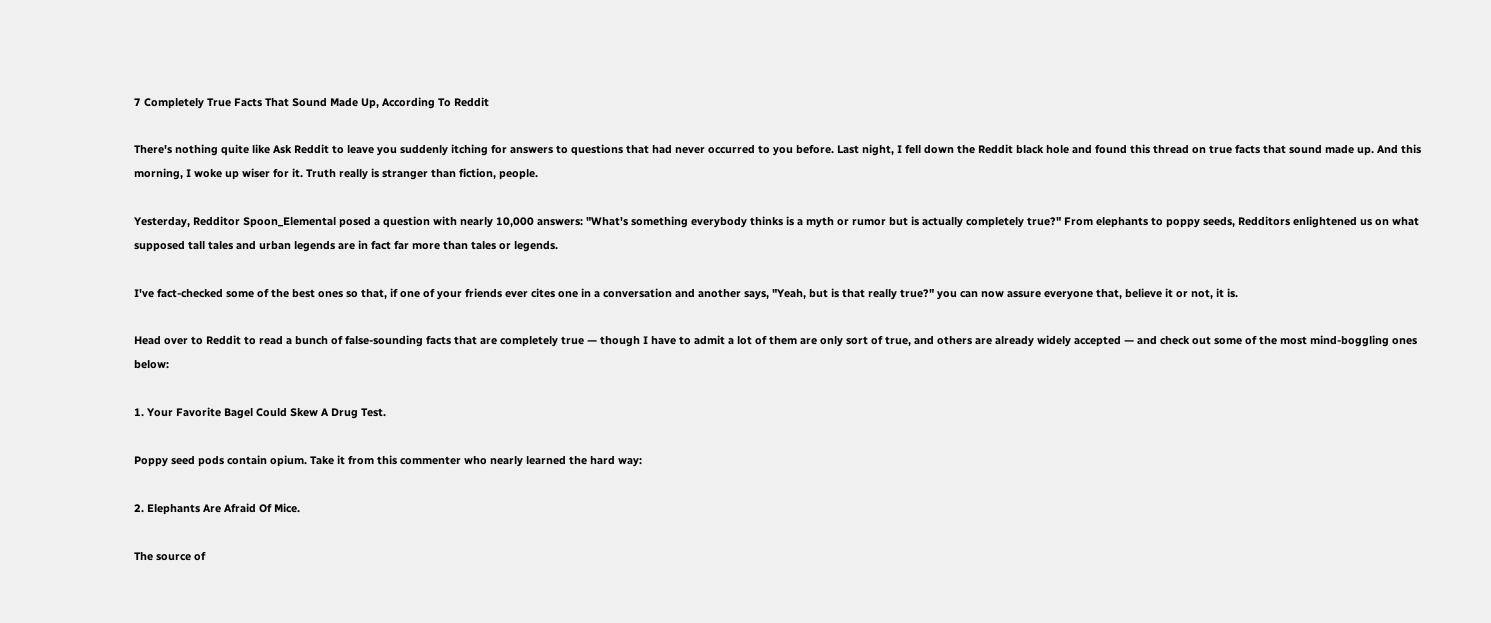7 Completely True Facts That Sound Made Up, According To Reddit

There's nothing quite like Ask Reddit to leave you suddenly itching for answers to questions that had never occurred to you before. Last night, I fell down the Reddit black hole and found this thread on true facts that sound made up. And this morning, I woke up wiser for it. Truth really is stranger than fiction, people.

Yesterday, Redditor Spoon_Elemental posed a question with nearly 10,000 answers: "What's something everybody thinks is a myth or rumor but is actually completely true?" From elephants to poppy seeds, Redditors enlightened us on what supposed tall tales and urban legends are in fact far more than tales or legends.

I've fact-checked some of the best ones so that, if one of your friends ever cites one in a conversation and another says, "Yeah, but is that really true?" you can now assure everyone that, believe it or not, it is.

Head over to Reddit to read a bunch of false-sounding facts that are completely true — though I have to admit a lot of them are only sort of true, and others are already widely accepted — and check out some of the most mind-boggling ones below:

1. Your Favorite Bagel Could Skew A Drug Test.

Poppy seed pods contain opium. Take it from this commenter who nearly learned the hard way:

2. Elephants Are Afraid Of Mice.

The source of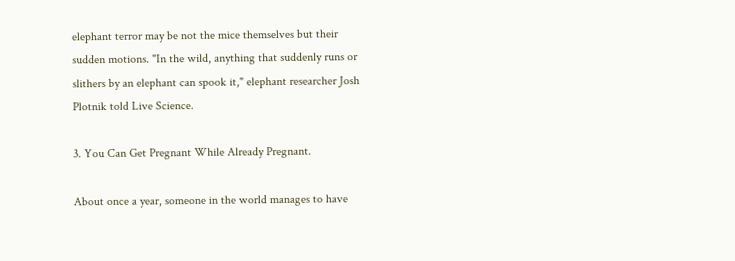elephant terror may be not the mice themselves but their sudden motions. "In the wild, anything that suddenly runs or slithers by an elephant can spook it," elephant researcher Josh Plotnik told Live Science.

3. You Can Get Pregnant While Already Pregnant.

About once a year, someone in the world manages to have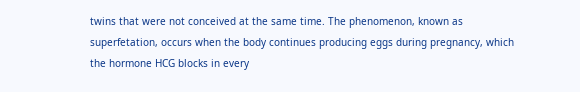twins that were not conceived at the same time. The phenomenon, known as superfetation, occurs when the body continues producing eggs during pregnancy, which the hormone HCG blocks in every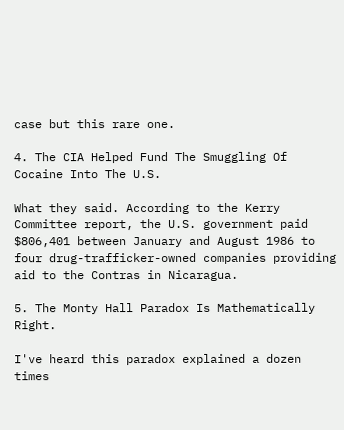case but this rare one.

4. The CIA Helped Fund The Smuggling Of Cocaine Into The U.S.

What they said. According to the Kerry Committee report, the U.S. government paid $806,401 between January and August 1986 to four drug-trafficker-owned companies providing aid to the Contras in Nicaragua.

5. The Monty Hall Paradox Is Mathematically Right.

I've heard this paradox explained a dozen times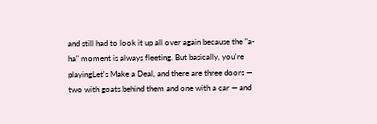and still had to look it up all over again because the "a-ha" moment is always fleeting. But basically, you're playingLet's Make a Deal, and there are three doors — two with goats behind them and one with a car — and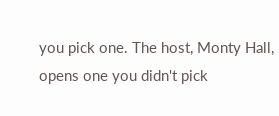you pick one. The host, Monty Hall, opens one you didn't pick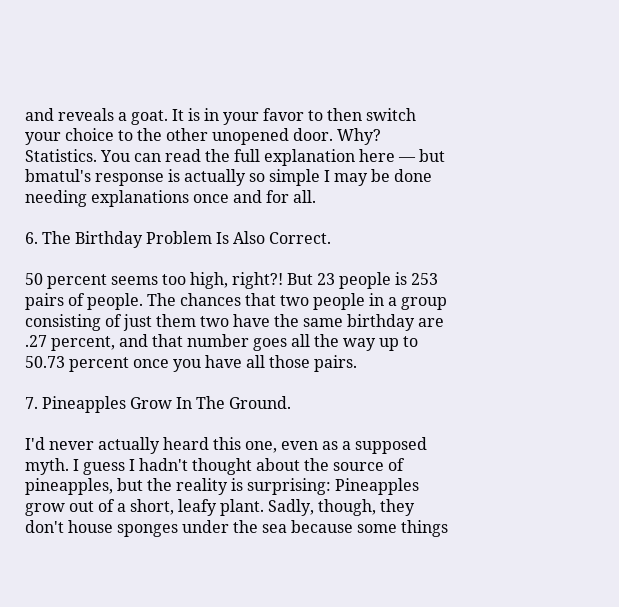and reveals a goat. It is in your favor to then switch your choice to the other unopened door. Why? Statistics. You can read the full explanation here — but bmatul's response is actually so simple I may be done needing explanations once and for all.

6. The Birthday Problem Is Also Correct.

50 percent seems too high, right?! But 23 people is 253 pairs of people. The chances that two people in a group consisting of just them two have the same birthday are .27 percent, and that number goes all the way up to 50.73 percent once you have all those pairs.

7. Pineapples Grow In The Ground.

I'd never actually heard this one, even as a supposed myth. I guess I hadn't thought about the source of pineapples, but the reality is surprising: Pineapples grow out of a short, leafy plant. Sadly, though, they don't house sponges under the sea because some things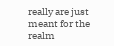really are just meant for the realm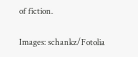of fiction.

Images: schankz/Fotolia